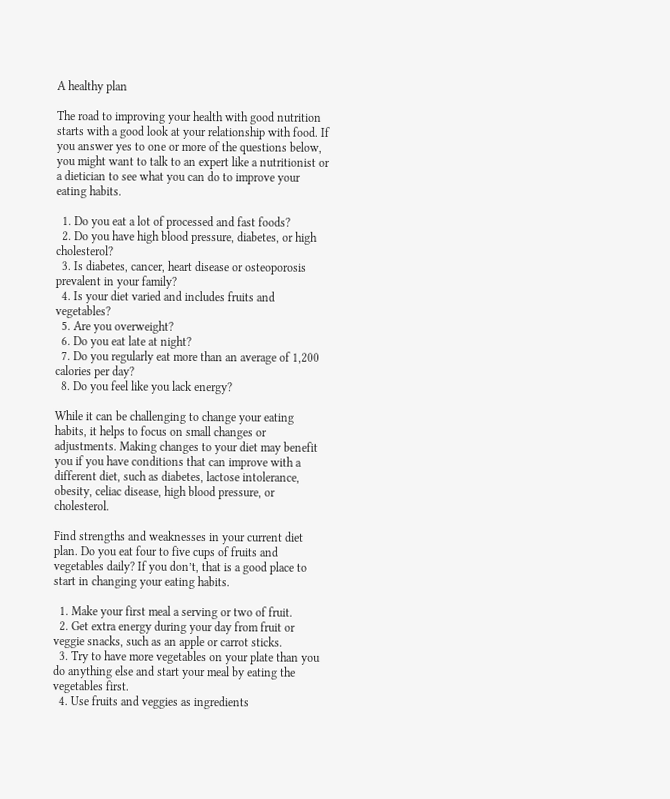A healthy plan

The road to improving your health with good nutrition starts with a good look at your relationship with food. If you answer yes to one or more of the questions below, you might want to talk to an expert like a nutritionist or a dietician to see what you can do to improve your eating habits.

  1. Do you eat a lot of processed and fast foods?
  2. Do you have high blood pressure, diabetes, or high cholesterol?
  3. Is diabetes, cancer, heart disease or osteoporosis prevalent in your family?
  4. Is your diet varied and includes fruits and vegetables?
  5. Are you overweight?
  6. Do you eat late at night?
  7. Do you regularly eat more than an average of 1,200 calories per day?
  8. Do you feel like you lack energy?

While it can be challenging to change your eating habits, it helps to focus on small changes or adjustments. Making changes to your diet may benefit you if you have conditions that can improve with a different diet, such as diabetes, lactose intolerance, obesity, celiac disease, high blood pressure, or cholesterol.

Find strengths and weaknesses in your current diet plan. Do you eat four to five cups of fruits and vegetables daily? If you don’t, that is a good place to start in changing your eating habits.

  1. Make your first meal a serving or two of fruit.
  2. Get extra energy during your day from fruit or veggie snacks, such as an apple or carrot sticks.
  3. Try to have more vegetables on your plate than you do anything else and start your meal by eating the vegetables first.
  4. Use fruits and veggies as ingredients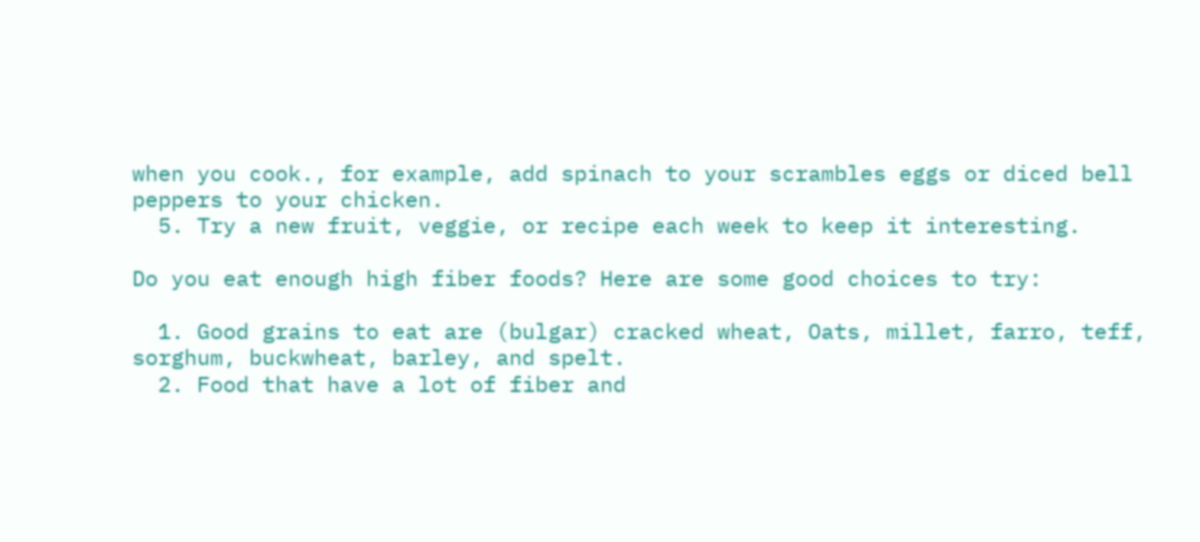when you cook., for example, add spinach to your scrambles eggs or diced bell peppers to your chicken.
  5. Try a new fruit, veggie, or recipe each week to keep it interesting.

Do you eat enough high fiber foods? Here are some good choices to try:

  1. Good grains to eat are (bulgar) cracked wheat, Oats, millet, farro, teff, sorghum, buckwheat, barley, and spelt.
  2. Food that have a lot of fiber and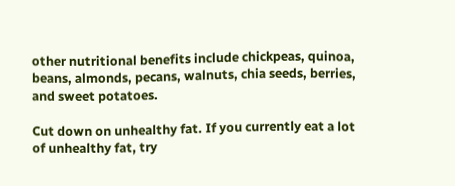other nutritional benefits include chickpeas, quinoa, beans, almonds, pecans, walnuts, chia seeds, berries, and sweet potatoes.

Cut down on unhealthy fat. If you currently eat a lot of unhealthy fat, try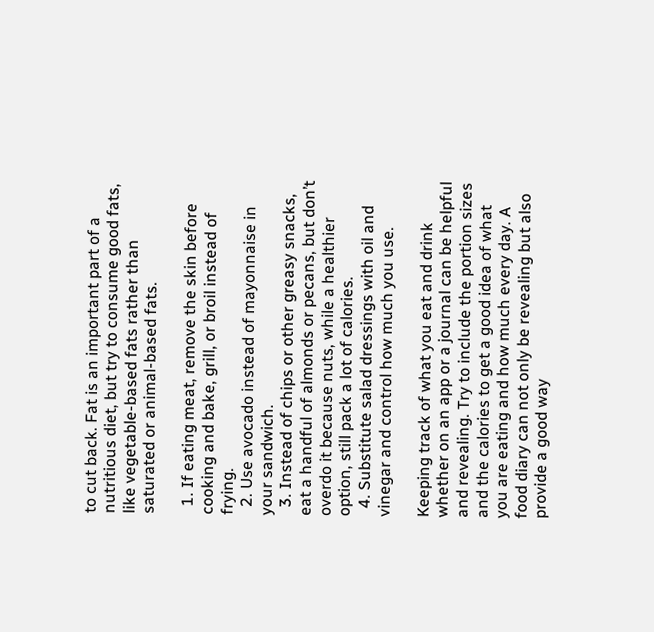to cut back. Fat is an important part of a nutritious diet, but try to consume good fats, like vegetable-based fats rather than saturated or animal-based fats.

  1. If eating meat, remove the skin before cooking and bake, grill, or broil instead of frying.
  2. Use avocado instead of mayonnaise in your sandwich.
  3. Instead of chips or other greasy snacks, eat a handful of almonds or pecans, but don’t overdo it because nuts, while a healthier option, still pack a lot of calories.
  4. Substitute salad dressings with oil and vinegar and control how much you use.

Keeping track of what you eat and drink whether on an app or a journal can be helpful and revealing. Try to include the portion sizes and the calories to get a good idea of what you are eating and how much every day. A food diary can not only be revealing but also provide a good way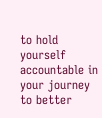to hold yourself accountable in your journey to better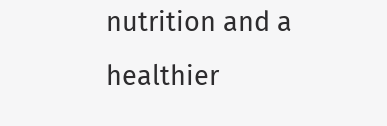nutrition and a healthier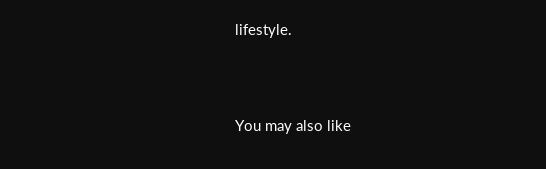lifestyle.



You may also like